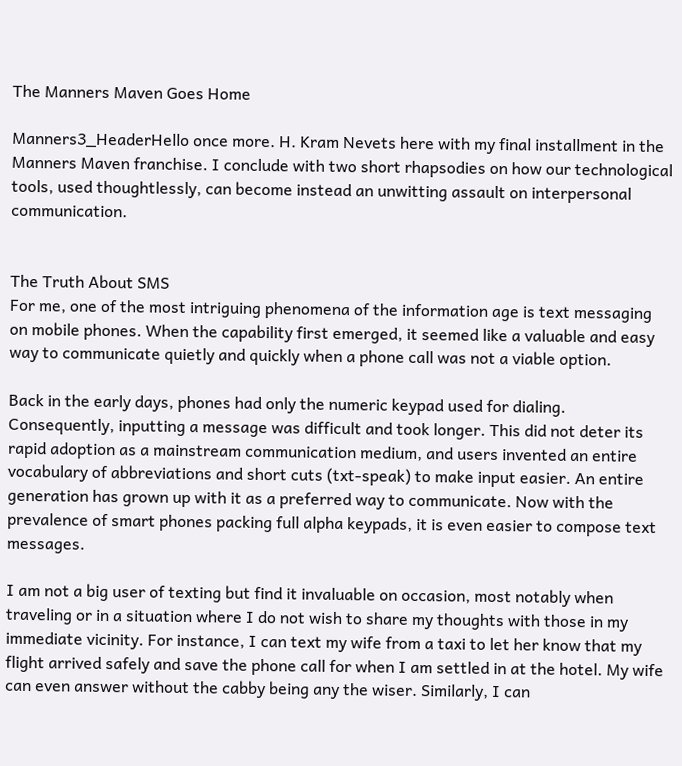The Manners Maven Goes Home

Manners3_HeaderHello once more. H. Kram Nevets here with my final installment in the Manners Maven franchise. I conclude with two short rhapsodies on how our technological tools, used thoughtlessly, can become instead an unwitting assault on interpersonal communication.


The Truth About SMS
For me, one of the most intriguing phenomena of the information age is text messaging on mobile phones. When the capability first emerged, it seemed like a valuable and easy way to communicate quietly and quickly when a phone call was not a viable option.

Back in the early days, phones had only the numeric keypad used for dialing. Consequently, inputting a message was difficult and took longer. This did not deter its rapid adoption as a mainstream communication medium, and users invented an entire vocabulary of abbreviations and short cuts (txt-speak) to make input easier. An entire generation has grown up with it as a preferred way to communicate. Now with the prevalence of smart phones packing full alpha keypads, it is even easier to compose text messages.

I am not a big user of texting but find it invaluable on occasion, most notably when traveling or in a situation where I do not wish to share my thoughts with those in my immediate vicinity. For instance, I can text my wife from a taxi to let her know that my flight arrived safely and save the phone call for when I am settled in at the hotel. My wife can even answer without the cabby being any the wiser. Similarly, I can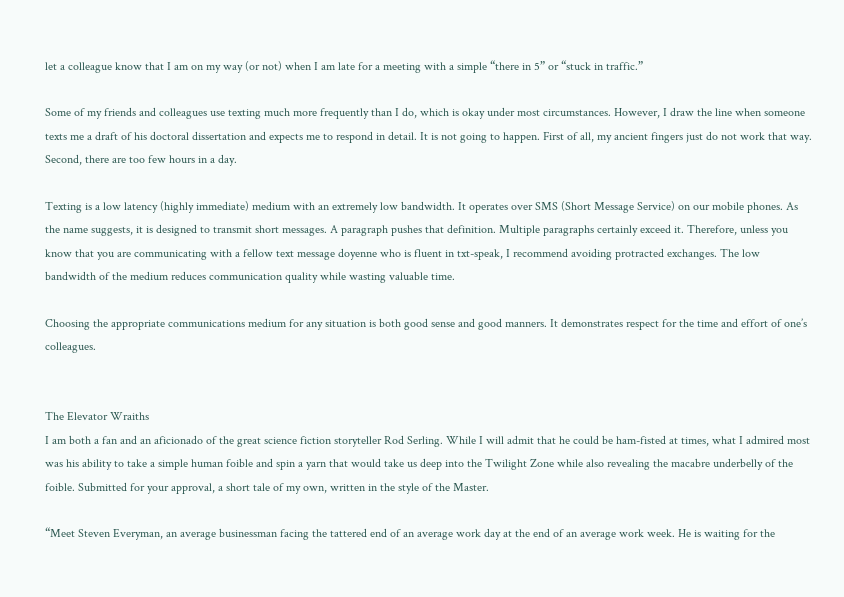let a colleague know that I am on my way (or not) when I am late for a meeting with a simple “there in 5” or “stuck in traffic.”

Some of my friends and colleagues use texting much more frequently than I do, which is okay under most circumstances. However, I draw the line when someone texts me a draft of his doctoral dissertation and expects me to respond in detail. It is not going to happen. First of all, my ancient fingers just do not work that way. Second, there are too few hours in a day.

Texting is a low latency (highly immediate) medium with an extremely low bandwidth. It operates over SMS (Short Message Service) on our mobile phones. As the name suggests, it is designed to transmit short messages. A paragraph pushes that definition. Multiple paragraphs certainly exceed it. Therefore, unless you know that you are communicating with a fellow text message doyenne who is fluent in txt-speak, I recommend avoiding protracted exchanges. The low bandwidth of the medium reduces communication quality while wasting valuable time.

Choosing the appropriate communications medium for any situation is both good sense and good manners. It demonstrates respect for the time and effort of one’s colleagues.


The Elevator Wraiths
I am both a fan and an aficionado of the great science fiction storyteller Rod Serling. While I will admit that he could be ham-fisted at times, what I admired most was his ability to take a simple human foible and spin a yarn that would take us deep into the Twilight Zone while also revealing the macabre underbelly of the foible. Submitted for your approval, a short tale of my own, written in the style of the Master.

“Meet Steven Everyman, an average businessman facing the tattered end of an average work day at the end of an average work week. He is waiting for the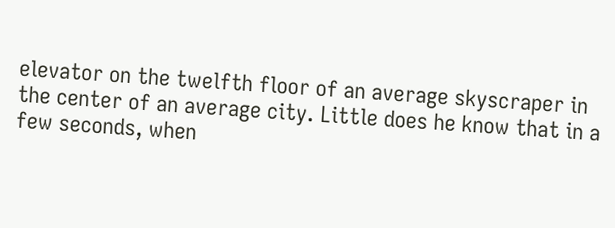elevator on the twelfth floor of an average skyscraper in the center of an average city. Little does he know that in a few seconds, when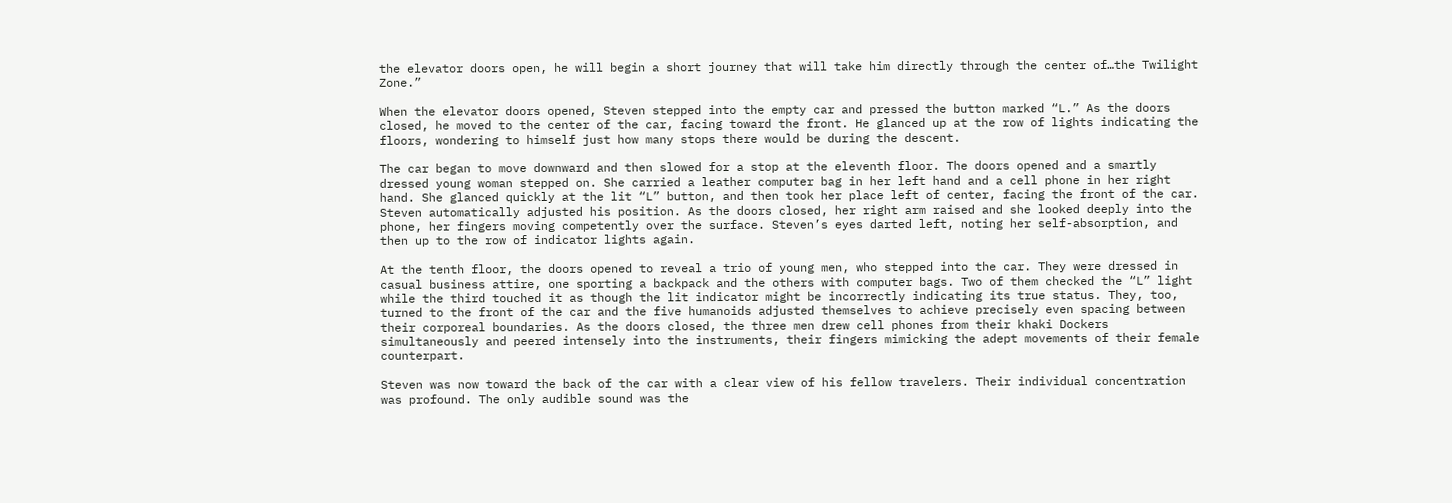the elevator doors open, he will begin a short journey that will take him directly through the center of…the Twilight Zone.”

When the elevator doors opened, Steven stepped into the empty car and pressed the button marked “L.” As the doors closed, he moved to the center of the car, facing toward the front. He glanced up at the row of lights indicating the floors, wondering to himself just how many stops there would be during the descent.

The car began to move downward and then slowed for a stop at the eleventh floor. The doors opened and a smartly dressed young woman stepped on. She carried a leather computer bag in her left hand and a cell phone in her right hand. She glanced quickly at the lit “L” button, and then took her place left of center, facing the front of the car. Steven automatically adjusted his position. As the doors closed, her right arm raised and she looked deeply into the phone, her fingers moving competently over the surface. Steven’s eyes darted left, noting her self-absorption, and then up to the row of indicator lights again.

At the tenth floor, the doors opened to reveal a trio of young men, who stepped into the car. They were dressed in casual business attire, one sporting a backpack and the others with computer bags. Two of them checked the “L” light while the third touched it as though the lit indicator might be incorrectly indicating its true status. They, too, turned to the front of the car and the five humanoids adjusted themselves to achieve precisely even spacing between their corporeal boundaries. As the doors closed, the three men drew cell phones from their khaki Dockers simultaneously and peered intensely into the instruments, their fingers mimicking the adept movements of their female counterpart.

Steven was now toward the back of the car with a clear view of his fellow travelers. Their individual concentration was profound. The only audible sound was the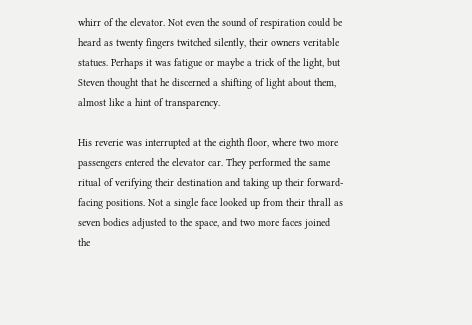whirr of the elevator. Not even the sound of respiration could be heard as twenty fingers twitched silently, their owners veritable statues. Perhaps it was fatigue or maybe a trick of the light, but Steven thought that he discerned a shifting of light about them, almost like a hint of transparency.

His reverie was interrupted at the eighth floor, where two more passengers entered the elevator car. They performed the same ritual of verifying their destination and taking up their forward-facing positions. Not a single face looked up from their thrall as seven bodies adjusted to the space, and two more faces joined the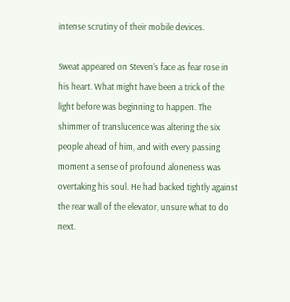intense scrutiny of their mobile devices.

Sweat appeared on Steven’s face as fear rose in his heart. What might have been a trick of the light before was beginning to happen. The shimmer of translucence was altering the six people ahead of him, and with every passing moment a sense of profound aloneness was overtaking his soul. He had backed tightly against the rear wall of the elevator, unsure what to do next.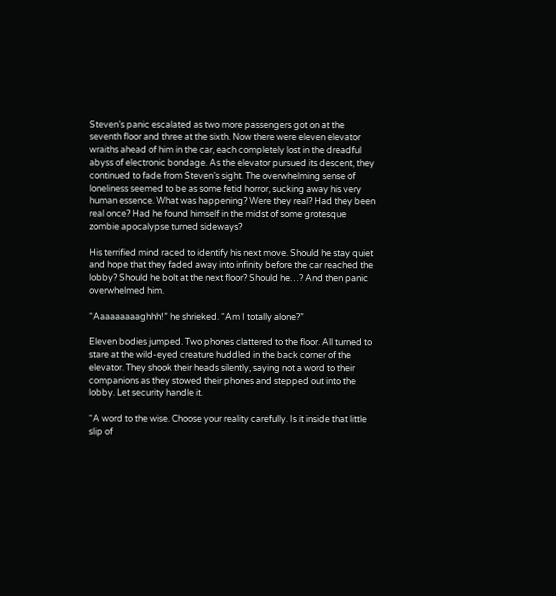Steven’s panic escalated as two more passengers got on at the seventh floor and three at the sixth. Now there were eleven elevator wraiths ahead of him in the car, each completely lost in the dreadful abyss of electronic bondage. As the elevator pursued its descent, they continued to fade from Steven’s sight. The overwhelming sense of loneliness seemed to be as some fetid horror, sucking away his very human essence. What was happening? Were they real? Had they been real once? Had he found himself in the midst of some grotesque zombie apocalypse turned sideways?

His terrified mind raced to identify his next move. Should he stay quiet and hope that they faded away into infinity before the car reached the lobby? Should he bolt at the next floor? Should he…? And then panic overwhelmed him.

“Aaaaaaaaaghhh!” he shrieked. “Am I totally alone?”

Eleven bodies jumped. Two phones clattered to the floor. All turned to stare at the wild-eyed creature huddled in the back corner of the elevator. They shook their heads silently, saying not a word to their companions as they stowed their phones and stepped out into the lobby. Let security handle it.

“A word to the wise. Choose your reality carefully. Is it inside that little slip of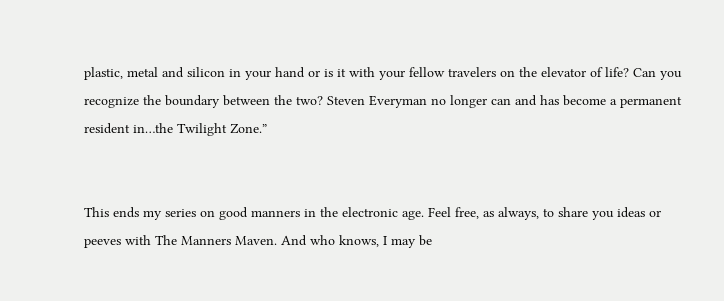plastic, metal and silicon in your hand or is it with your fellow travelers on the elevator of life? Can you recognize the boundary between the two? Steven Everyman no longer can and has become a permanent resident in…the Twilight Zone.”


This ends my series on good manners in the electronic age. Feel free, as always, to share you ideas or peeves with The Manners Maven. And who knows, I may be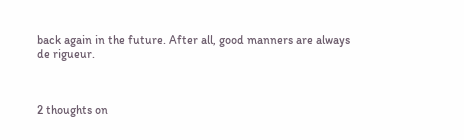back again in the future. After all, good manners are always de rigueur.



2 thoughts on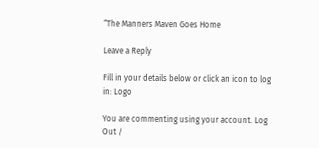“The Manners Maven Goes Home

Leave a Reply

Fill in your details below or click an icon to log in: Logo

You are commenting using your account. Log Out /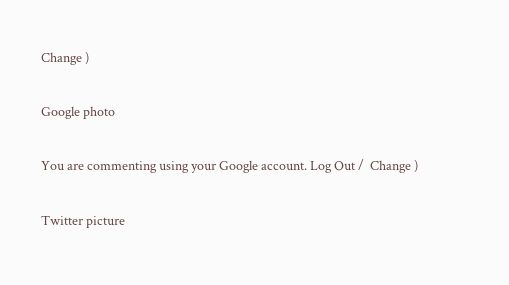Change )

Google photo

You are commenting using your Google account. Log Out /  Change )

Twitter picture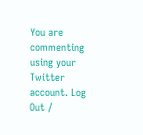You are commenting using your Twitter account. Log Out /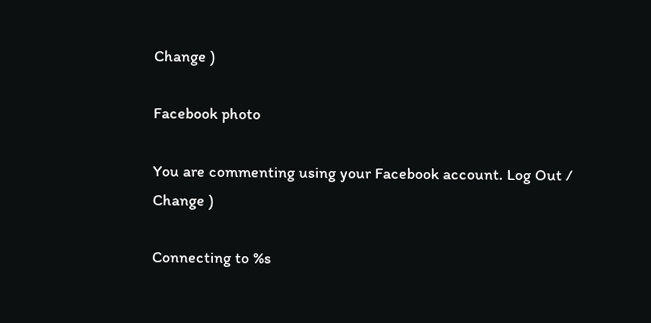Change )

Facebook photo

You are commenting using your Facebook account. Log Out /  Change )

Connecting to %s